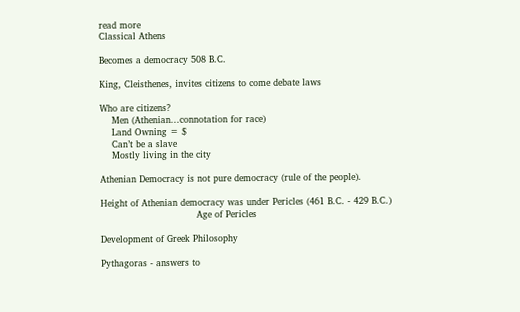read more
Classical Athens

Becomes a democracy 508 B.C.

King, Cleisthenes, invites citizens to come debate laws

Who are citizens?
    Men (Athenian...connotation for race)
    Land Owning = $
    Can’t be a slave
    Mostly living in the city

Athenian Democracy is not pure democracy (rule of the people).

Height of Athenian democracy was under Pericles (461 B.C. - 429 B.C.)
                                Age of Pericles

Development of Greek Philosophy

Pythagoras - answers to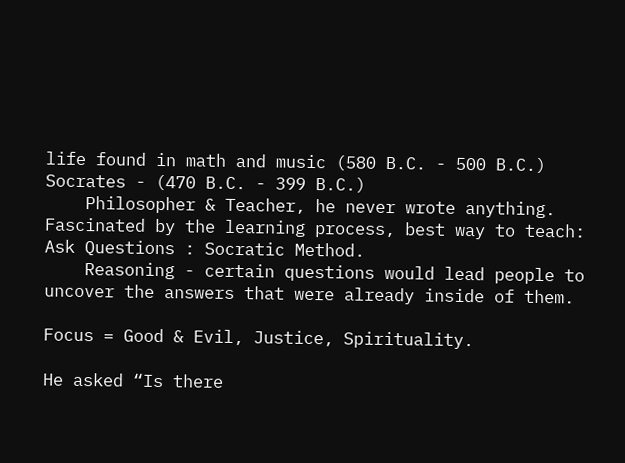life found in math and music (580 B.C. - 500 B.C.)
Socrates - (470 B.C. - 399 B.C.)
    Philosopher & Teacher, he never wrote anything. Fascinated by the learning process, best way to teach: Ask Questions : Socratic Method.
    Reasoning - certain questions would lead people to uncover the answers that were already inside of them.

Focus = Good & Evil, Justice, Spirituality.

He asked “Is there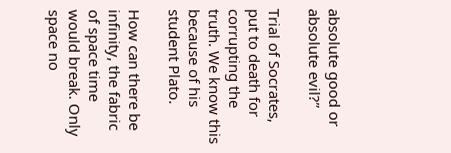absolute good or absolute evil?”

Trial of Socrates, put to death for corrupting the truth. We know this because of his student Plato.

How can there be infinity, the fabric of space time would break. Only space no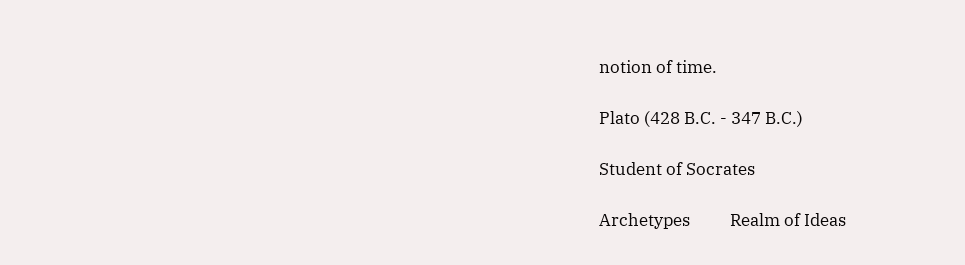notion of time.

Plato (428 B.C. - 347 B.C.)

Student of Socrates

Archetypes          Realm of Ideas